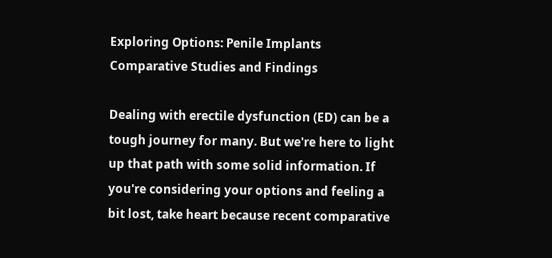Exploring Options: Penile Implants Comparative Studies and Findings

Dealing with erectile dysfunction (ED) can be a tough journey for many. But we're here to light up that path with some solid information. If you're considering your options and feeling a bit lost, take heart because recent comparative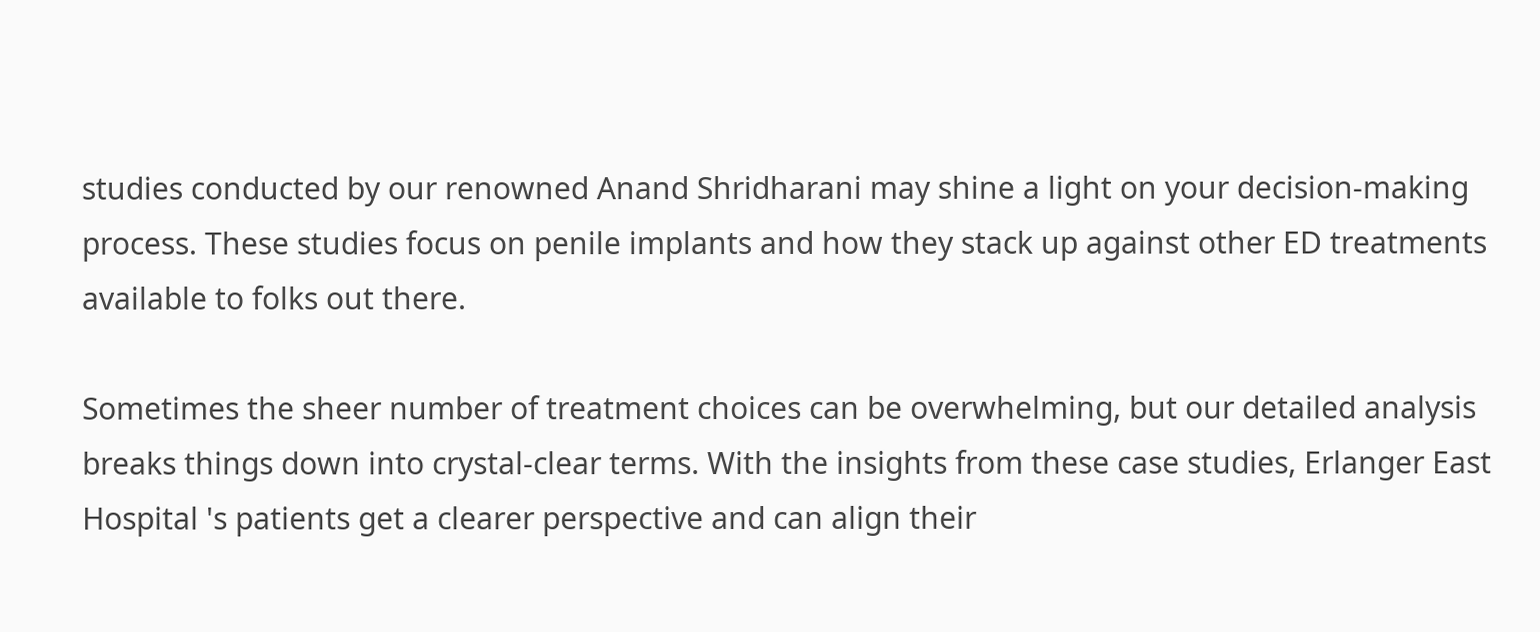studies conducted by our renowned Anand Shridharani may shine a light on your decision-making process. These studies focus on penile implants and how they stack up against other ED treatments available to folks out there.

Sometimes the sheer number of treatment choices can be overwhelming, but our detailed analysis breaks things down into crystal-clear terms. With the insights from these case studies, Erlanger East Hospital 's patients get a clearer perspective and can align their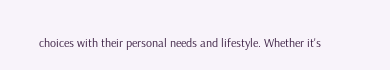choices with their personal needs and lifestyle. Whether it's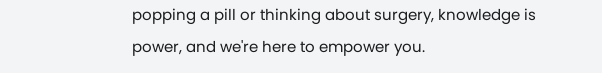popping a pill or thinking about surgery, knowledge is power, and we're here to empower you.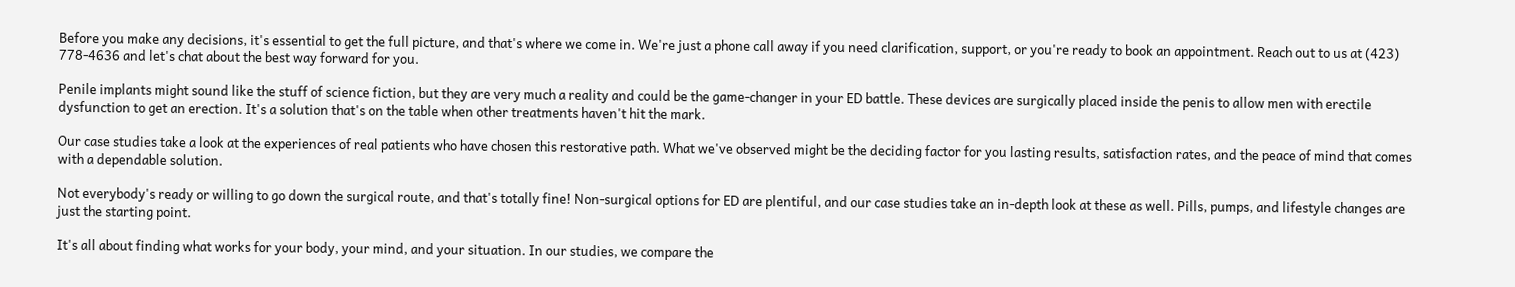Before you make any decisions, it's essential to get the full picture, and that's where we come in. We're just a phone call away if you need clarification, support, or you're ready to book an appointment. Reach out to us at (423) 778-4636 and let's chat about the best way forward for you.

Penile implants might sound like the stuff of science fiction, but they are very much a reality and could be the game-changer in your ED battle. These devices are surgically placed inside the penis to allow men with erectile dysfunction to get an erection. It's a solution that's on the table when other treatments haven't hit the mark.

Our case studies take a look at the experiences of real patients who have chosen this restorative path. What we've observed might be the deciding factor for you lasting results, satisfaction rates, and the peace of mind that comes with a dependable solution.

Not everybody's ready or willing to go down the surgical route, and that's totally fine! Non-surgical options for ED are plentiful, and our case studies take an in-depth look at these as well. Pills, pumps, and lifestyle changes are just the starting point.

It's all about finding what works for your body, your mind, and your situation. In our studies, we compare the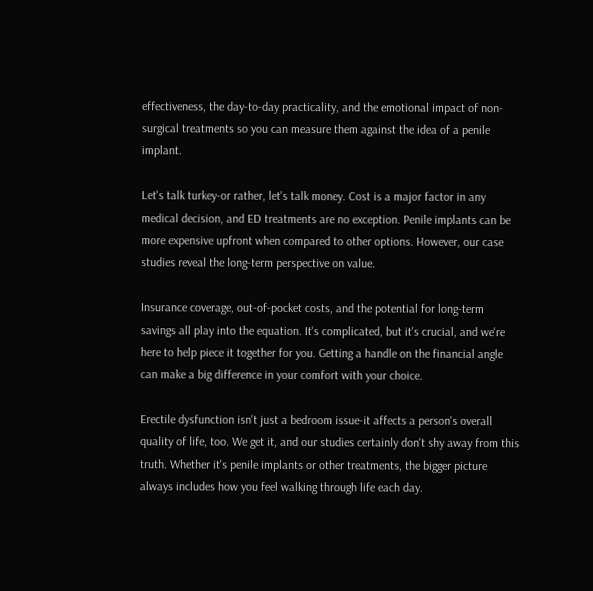effectiveness, the day-to-day practicality, and the emotional impact of non-surgical treatments so you can measure them against the idea of a penile implant.

Let's talk turkey-or rather, let's talk money. Cost is a major factor in any medical decision, and ED treatments are no exception. Penile implants can be more expensive upfront when compared to other options. However, our case studies reveal the long-term perspective on value.

Insurance coverage, out-of-pocket costs, and the potential for long-term savings all play into the equation. It's complicated, but it's crucial, and we're here to help piece it together for you. Getting a handle on the financial angle can make a big difference in your comfort with your choice.

Erectile dysfunction isn't just a bedroom issue-it affects a person's overall quality of life, too. We get it, and our studies certainly don't shy away from this truth. Whether it's penile implants or other treatments, the bigger picture always includes how you feel walking through life each day.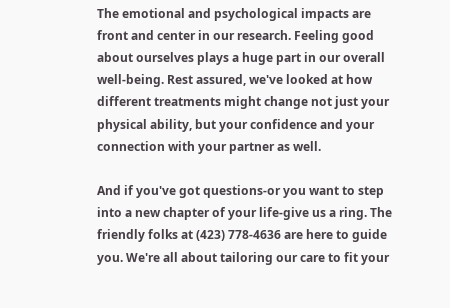The emotional and psychological impacts are front and center in our research. Feeling good about ourselves plays a huge part in our overall well-being. Rest assured, we've looked at how different treatments might change not just your physical ability, but your confidence and your connection with your partner as well.

And if you've got questions-or you want to step into a new chapter of your life-give us a ring. The friendly folks at (423) 778-4636 are here to guide you. We're all about tailoring our care to fit your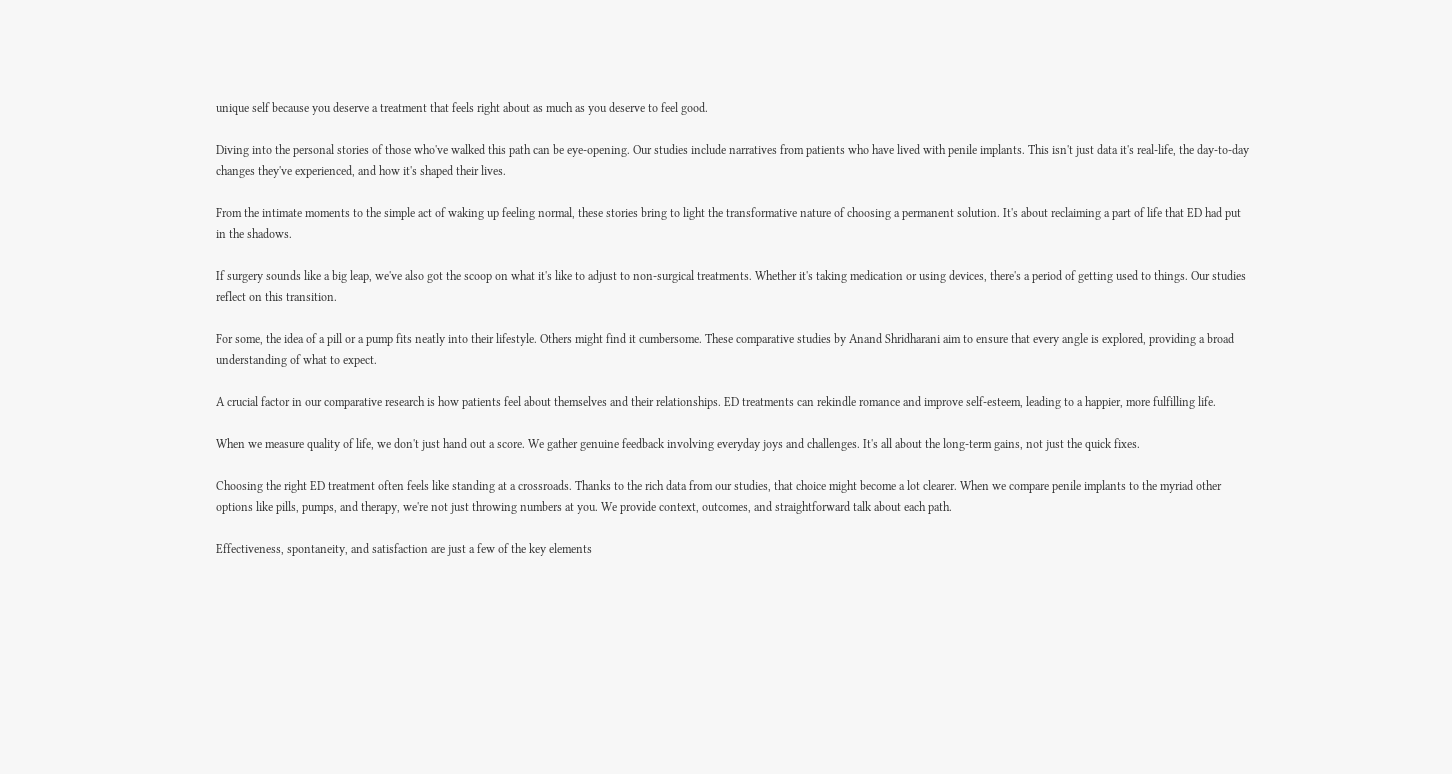unique self because you deserve a treatment that feels right about as much as you deserve to feel good.

Diving into the personal stories of those who've walked this path can be eye-opening. Our studies include narratives from patients who have lived with penile implants. This isn't just data it's real-life, the day-to-day changes they've experienced, and how it's shaped their lives.

From the intimate moments to the simple act of waking up feeling normal, these stories bring to light the transformative nature of choosing a permanent solution. It's about reclaiming a part of life that ED had put in the shadows.

If surgery sounds like a big leap, we've also got the scoop on what it's like to adjust to non-surgical treatments. Whether it's taking medication or using devices, there's a period of getting used to things. Our studies reflect on this transition.

For some, the idea of a pill or a pump fits neatly into their lifestyle. Others might find it cumbersome. These comparative studies by Anand Shridharani aim to ensure that every angle is explored, providing a broad understanding of what to expect.

A crucial factor in our comparative research is how patients feel about themselves and their relationships. ED treatments can rekindle romance and improve self-esteem, leading to a happier, more fulfilling life.

When we measure quality of life, we don't just hand out a score. We gather genuine feedback involving everyday joys and challenges. It's all about the long-term gains, not just the quick fixes.

Choosing the right ED treatment often feels like standing at a crossroads. Thanks to the rich data from our studies, that choice might become a lot clearer. When we compare penile implants to the myriad other options like pills, pumps, and therapy, we're not just throwing numbers at you. We provide context, outcomes, and straightforward talk about each path.

Effectiveness, spontaneity, and satisfaction are just a few of the key elements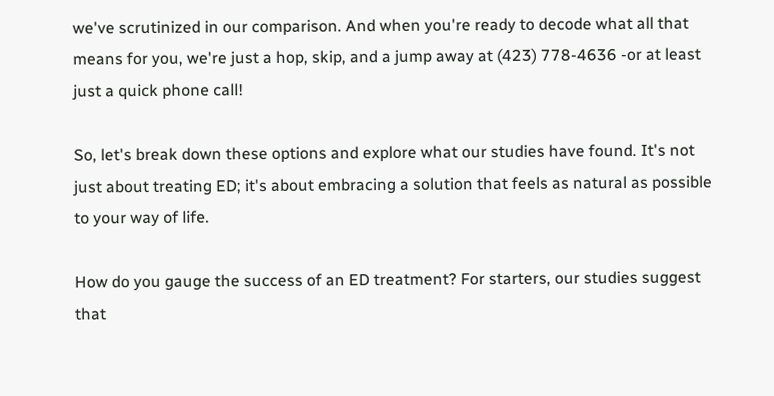we've scrutinized in our comparison. And when you're ready to decode what all that means for you, we're just a hop, skip, and a jump away at (423) 778-4636 -or at least just a quick phone call!

So, let's break down these options and explore what our studies have found. It's not just about treating ED; it's about embracing a solution that feels as natural as possible to your way of life.

How do you gauge the success of an ED treatment? For starters, our studies suggest that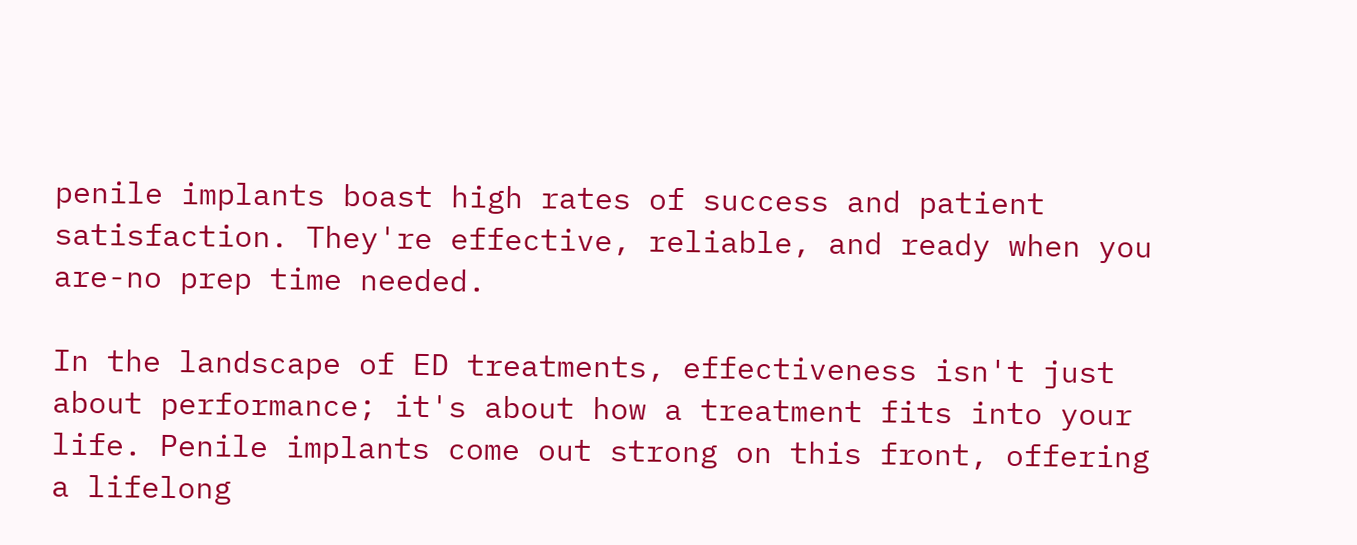penile implants boast high rates of success and patient satisfaction. They're effective, reliable, and ready when you are-no prep time needed.

In the landscape of ED treatments, effectiveness isn't just about performance; it's about how a treatment fits into your life. Penile implants come out strong on this front, offering a lifelong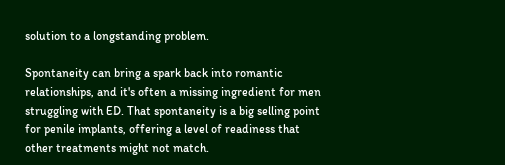solution to a longstanding problem.

Spontaneity can bring a spark back into romantic relationships, and it's often a missing ingredient for men struggling with ED. That spontaneity is a big selling point for penile implants, offering a level of readiness that other treatments might not match.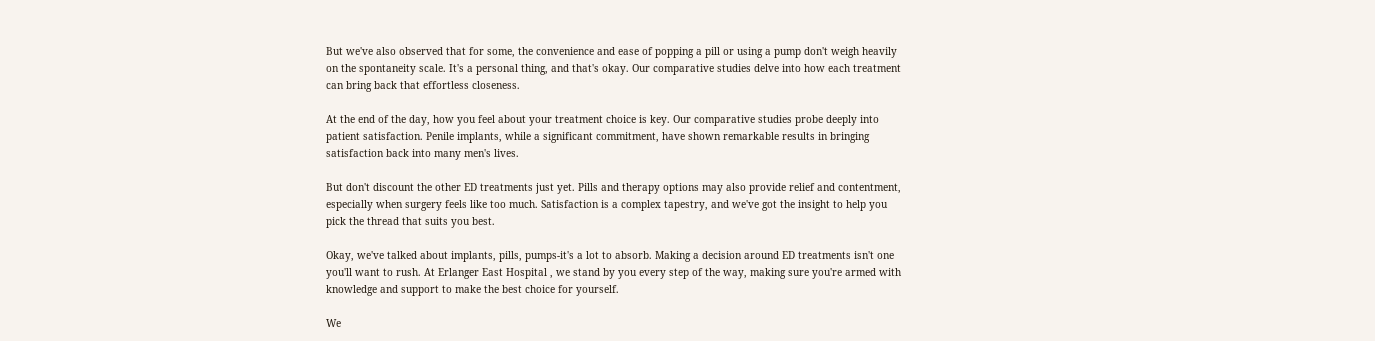But we've also observed that for some, the convenience and ease of popping a pill or using a pump don't weigh heavily on the spontaneity scale. It's a personal thing, and that's okay. Our comparative studies delve into how each treatment can bring back that effortless closeness.

At the end of the day, how you feel about your treatment choice is key. Our comparative studies probe deeply into patient satisfaction. Penile implants, while a significant commitment, have shown remarkable results in bringing satisfaction back into many men's lives.

But don't discount the other ED treatments just yet. Pills and therapy options may also provide relief and contentment, especially when surgery feels like too much. Satisfaction is a complex tapestry, and we've got the insight to help you pick the thread that suits you best.

Okay, we've talked about implants, pills, pumps-it's a lot to absorb. Making a decision around ED treatments isn't one you'll want to rush. At Erlanger East Hospital , we stand by you every step of the way, making sure you're armed with knowledge and support to make the best choice for yourself.

We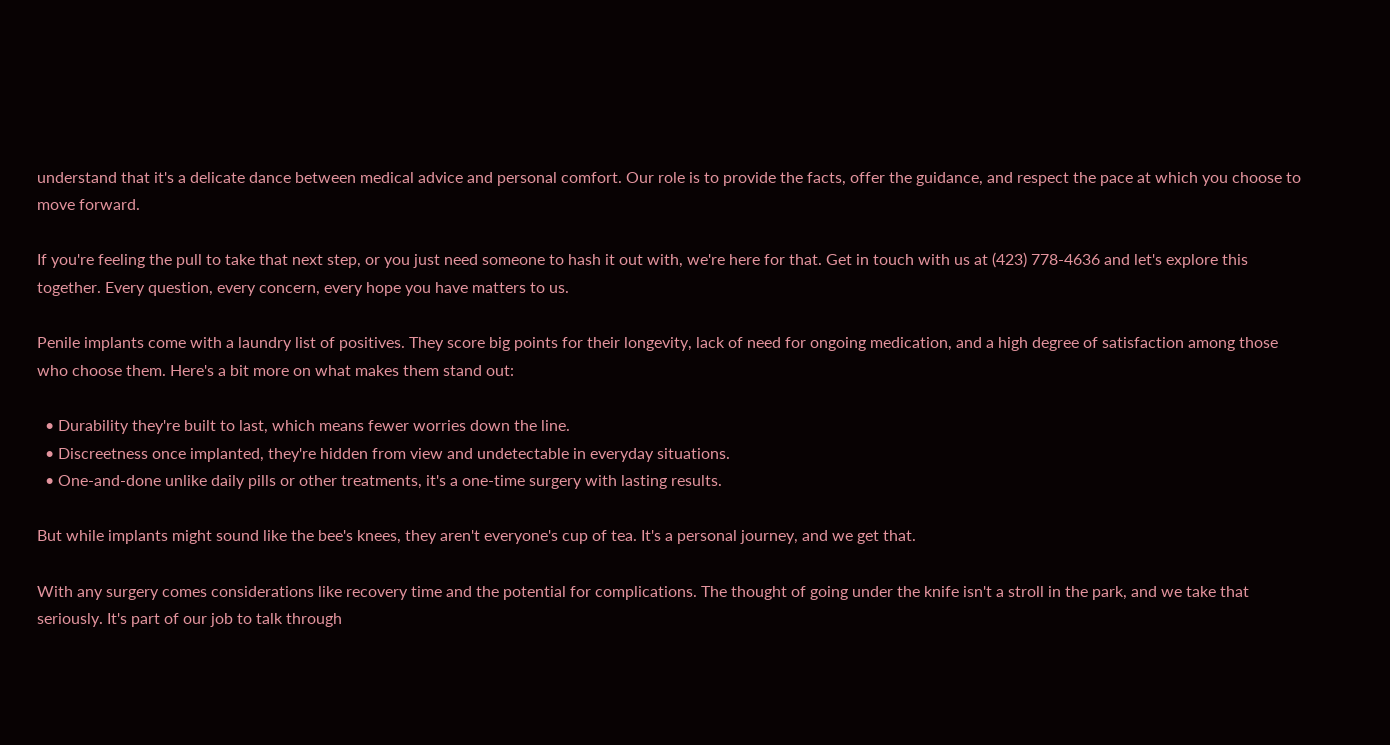understand that it's a delicate dance between medical advice and personal comfort. Our role is to provide the facts, offer the guidance, and respect the pace at which you choose to move forward.

If you're feeling the pull to take that next step, or you just need someone to hash it out with, we're here for that. Get in touch with us at (423) 778-4636 and let's explore this together. Every question, every concern, every hope you have matters to us.

Penile implants come with a laundry list of positives. They score big points for their longevity, lack of need for ongoing medication, and a high degree of satisfaction among those who choose them. Here's a bit more on what makes them stand out:

  • Durability they're built to last, which means fewer worries down the line.
  • Discreetness once implanted, they're hidden from view and undetectable in everyday situations.
  • One-and-done unlike daily pills or other treatments, it's a one-time surgery with lasting results.

But while implants might sound like the bee's knees, they aren't everyone's cup of tea. It's a personal journey, and we get that.

With any surgery comes considerations like recovery time and the potential for complications. The thought of going under the knife isn't a stroll in the park, and we take that seriously. It's part of our job to talk through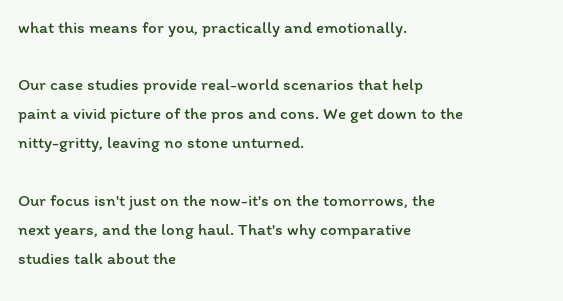what this means for you, practically and emotionally.

Our case studies provide real-world scenarios that help paint a vivid picture of the pros and cons. We get down to the nitty-gritty, leaving no stone unturned.

Our focus isn't just on the now-it's on the tomorrows, the next years, and the long haul. That's why comparative studies talk about the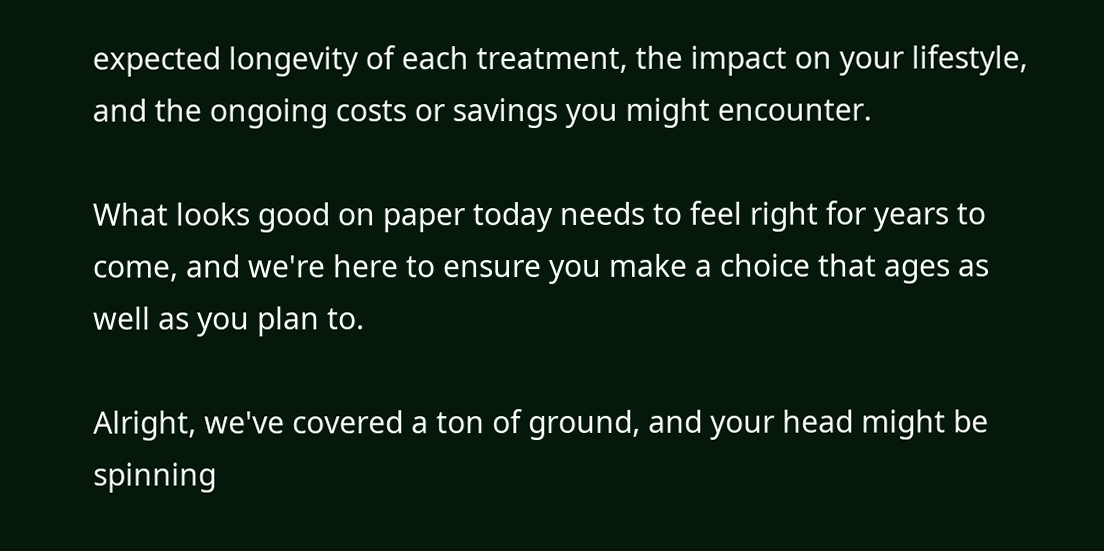expected longevity of each treatment, the impact on your lifestyle, and the ongoing costs or savings you might encounter.

What looks good on paper today needs to feel right for years to come, and we're here to ensure you make a choice that ages as well as you plan to.

Alright, we've covered a ton of ground, and your head might be spinning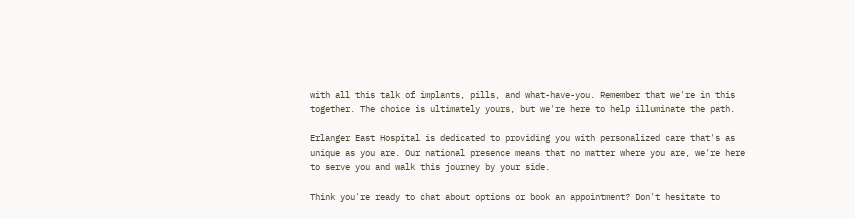with all this talk of implants, pills, and what-have-you. Remember that we're in this together. The choice is ultimately yours, but we're here to help illuminate the path.

Erlanger East Hospital is dedicated to providing you with personalized care that's as unique as you are. Our national presence means that no matter where you are, we're here to serve you and walk this journey by your side.

Think you're ready to chat about options or book an appointment? Don't hesitate to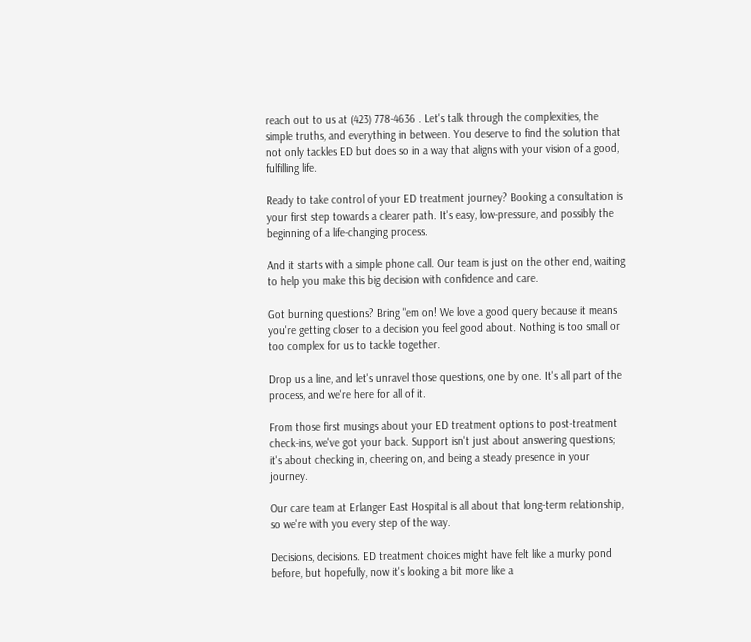reach out to us at (423) 778-4636 . Let's talk through the complexities, the simple truths, and everything in between. You deserve to find the solution that not only tackles ED but does so in a way that aligns with your vision of a good, fulfilling life.

Ready to take control of your ED treatment journey? Booking a consultation is your first step towards a clearer path. It's easy, low-pressure, and possibly the beginning of a life-changing process.

And it starts with a simple phone call. Our team is just on the other end, waiting to help you make this big decision with confidence and care.

Got burning questions? Bring "em on! We love a good query because it means you're getting closer to a decision you feel good about. Nothing is too small or too complex for us to tackle together.

Drop us a line, and let's unravel those questions, one by one. It's all part of the process, and we're here for all of it.

From those first musings about your ED treatment options to post-treatment check-ins, we've got your back. Support isn't just about answering questions; it's about checking in, cheering on, and being a steady presence in your journey.

Our care team at Erlanger East Hospital is all about that long-term relationship, so we're with you every step of the way.

Decisions, decisions. ED treatment choices might have felt like a murky pond before, but hopefully, now it's looking a bit more like a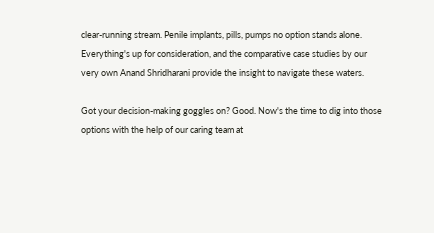clear-running stream. Penile implants, pills, pumps no option stands alone. Everything's up for consideration, and the comparative case studies by our very own Anand Shridharani provide the insight to navigate these waters.

Got your decision-making goggles on? Good. Now's the time to dig into those options with the help of our caring team at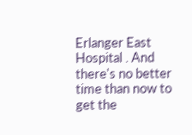Erlanger East Hospital . And there's no better time than now to get the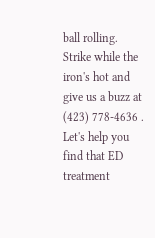ball rolling. Strike while the iron's hot and give us a buzz at (423) 778-4636 . Let's help you find that ED treatment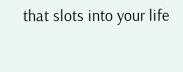that slots into your life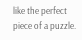like the perfect piece of a puzzle.